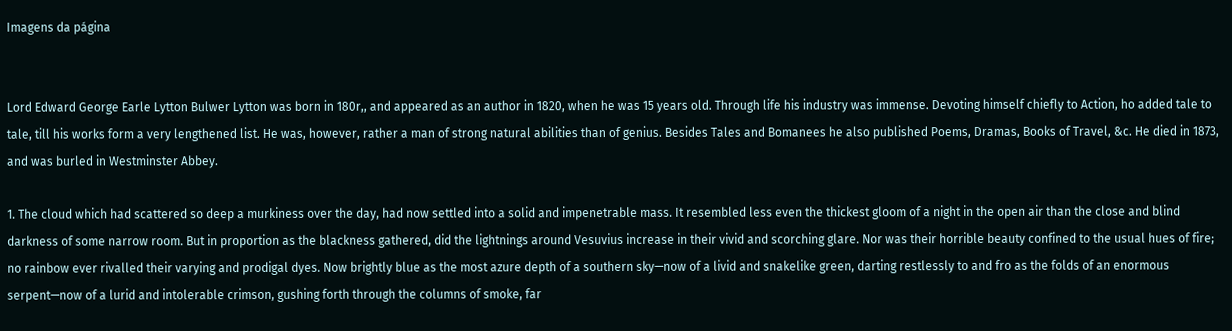Imagens da página


Lord Edward George Earle Lytton Bulwer Lytton was born in 180r,, and appeared as an author in 1820, when he was 15 years old. Through life his industry was immense. Devoting himself chiefly to Action, ho added tale to tale, till his works form a very lengthened list. He was, however, rather a man of strong natural abilities than of genius. Besides Tales and Bomanees he also published Poems, Dramas, Books of Travel, &c. He died in 1873, and was burled in Westminster Abbey.

1. The cloud which had scattered so deep a murkiness over the day, had now settled into a solid and impenetrable mass. It resembled less even the thickest gloom of a night in the open air than the close and blind darkness of some narrow room. But in proportion as the blackness gathered, did the lightnings around Vesuvius increase in their vivid and scorching glare. Nor was their horrible beauty confined to the usual hues of fire; no rainbow ever rivalled their varying and prodigal dyes. Now brightly blue as the most azure depth of a southern sky—now of a livid and snakelike green, darting restlessly to and fro as the folds of an enormous serpent—now of a lurid and intolerable crimson, gushing forth through the columns of smoke, far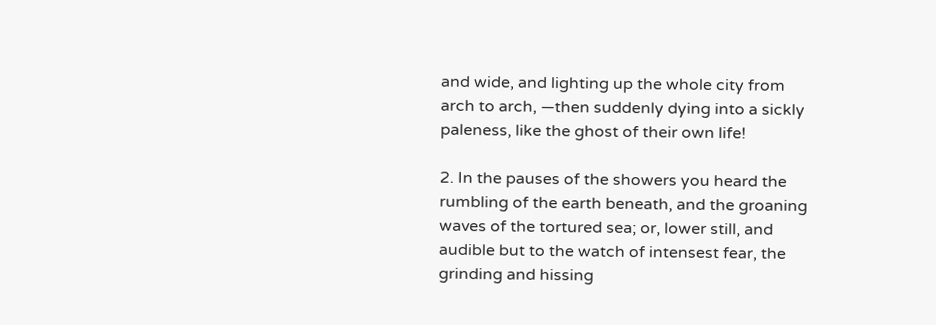and wide, and lighting up the whole city from arch to arch, —then suddenly dying into a sickly paleness, like the ghost of their own life!

2. In the pauses of the showers you heard the rumbling of the earth beneath, and the groaning waves of the tortured sea; or, lower still, and audible but to the watch of intensest fear, the grinding and hissing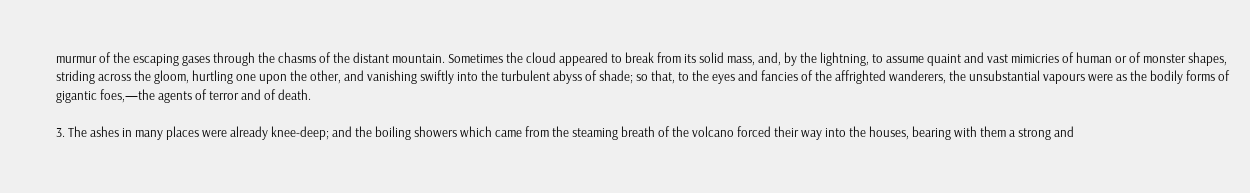murmur of the escaping gases through the chasms of the distant mountain. Sometimes the cloud appeared to break from its solid mass, and, by the lightning, to assume quaint and vast mimicries of human or of monster shapes, striding across the gloom, hurtling one upon the other, and vanishing swiftly into the turbulent abyss of shade; so that, to the eyes and fancies of the affrighted wanderers, the unsubstantial vapours were as the bodily forms of gigantic foes,—the agents of terror and of death.

3. The ashes in many places were already knee-deep; and the boiling showers which came from the steaming breath of the volcano forced their way into the houses, bearing with them a strong and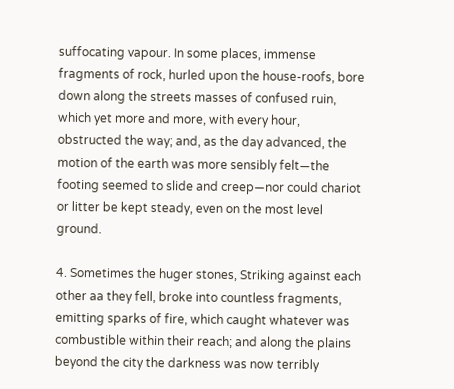suffocating vapour. In some places, immense fragments of rock, hurled upon the house-roofs, bore down along the streets masses of confused ruin, which yet more and more, with every hour, obstructed the way; and, as the day advanced, the motion of the earth was more sensibly felt—the footing seemed to slide and creep—nor could chariot or litter be kept steady, even on the most level ground.

4. Sometimes the huger stones, Striking against each other aa they fell, broke into countless fragments, emitting sparks of fire, which caught whatever was combustible within their reach; and along the plains beyond the city the darkness was now terribly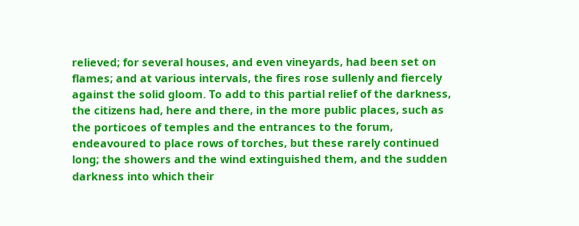relieved; for several houses, and even vineyards, had been set on flames; and at various intervals, the fires rose sullenly and fiercely against the solid gloom. To add to this partial relief of the darkness, the citizens had, here and there, in the more public places, such as the porticoes of temples and the entrances to the forum, endeavoured to place rows of torches, but these rarely continued long; the showers and the wind extinguished them, and the sudden darkness into which their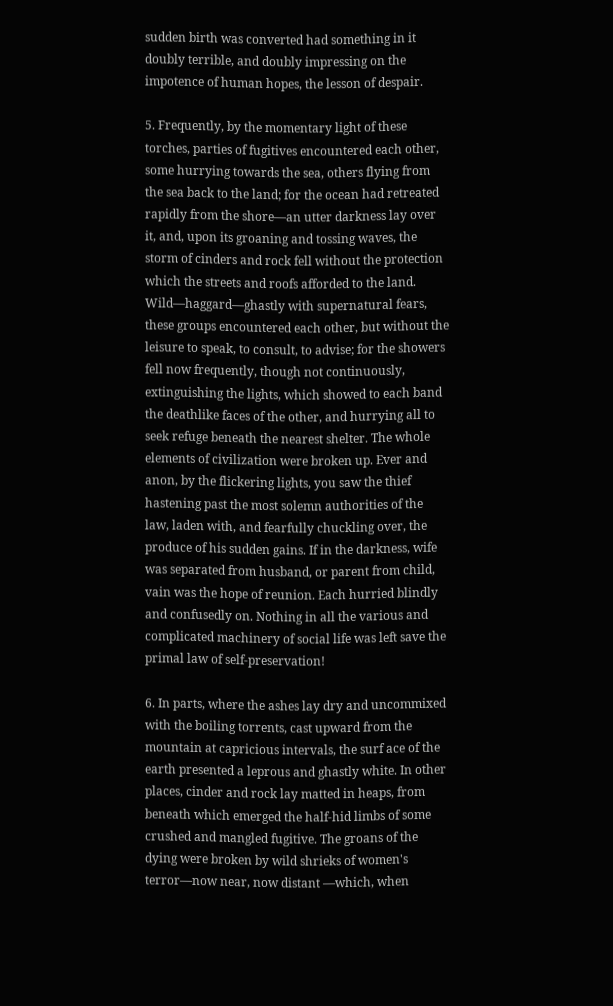sudden birth was converted had something in it doubly terrible, and doubly impressing on the impotence of human hopes, the lesson of despair.

5. Frequently, by the momentary light of these torches, parties of fugitives encountered each other, some hurrying towards the sea, others flying from the sea back to the land; for the ocean had retreated rapidly from the shore—an utter darkness lay over it, and, upon its groaning and tossing waves, the storm of cinders and rock fell without the protection which the streets and roofs afforded to the land. Wild—haggard—ghastly with supernatural fears, these groups encountered each other, but without the leisure to speak, to consult, to advise; for the showers fell now frequently, though not continuously, extinguishing the lights, which showed to each band the deathlike faces of the other, and hurrying all to seek refuge beneath the nearest shelter. The whole elements of civilization were broken up. Ever and anon, by the flickering lights, you saw the thief hastening past the most solemn authorities of the law, laden with, and fearfully chuckling over, the produce of his sudden gains. If in the darkness, wife was separated from husband, or parent from child, vain was the hope of reunion. Each hurried blindly and confusedly on. Nothing in all the various and complicated machinery of social life was left save the primal law of self-preservation!

6. In parts, where the ashes lay dry and uncommixed with the boiling torrents, cast upward from the mountain at capricious intervals, the surf ace of the earth presented a leprous and ghastly white. In other places, cinder and rock lay matted in heaps, from beneath which emerged the half-hid limbs of some crushed and mangled fugitive. The groans of the dying were broken by wild shrieks of women's terror—now near, now distant —which, when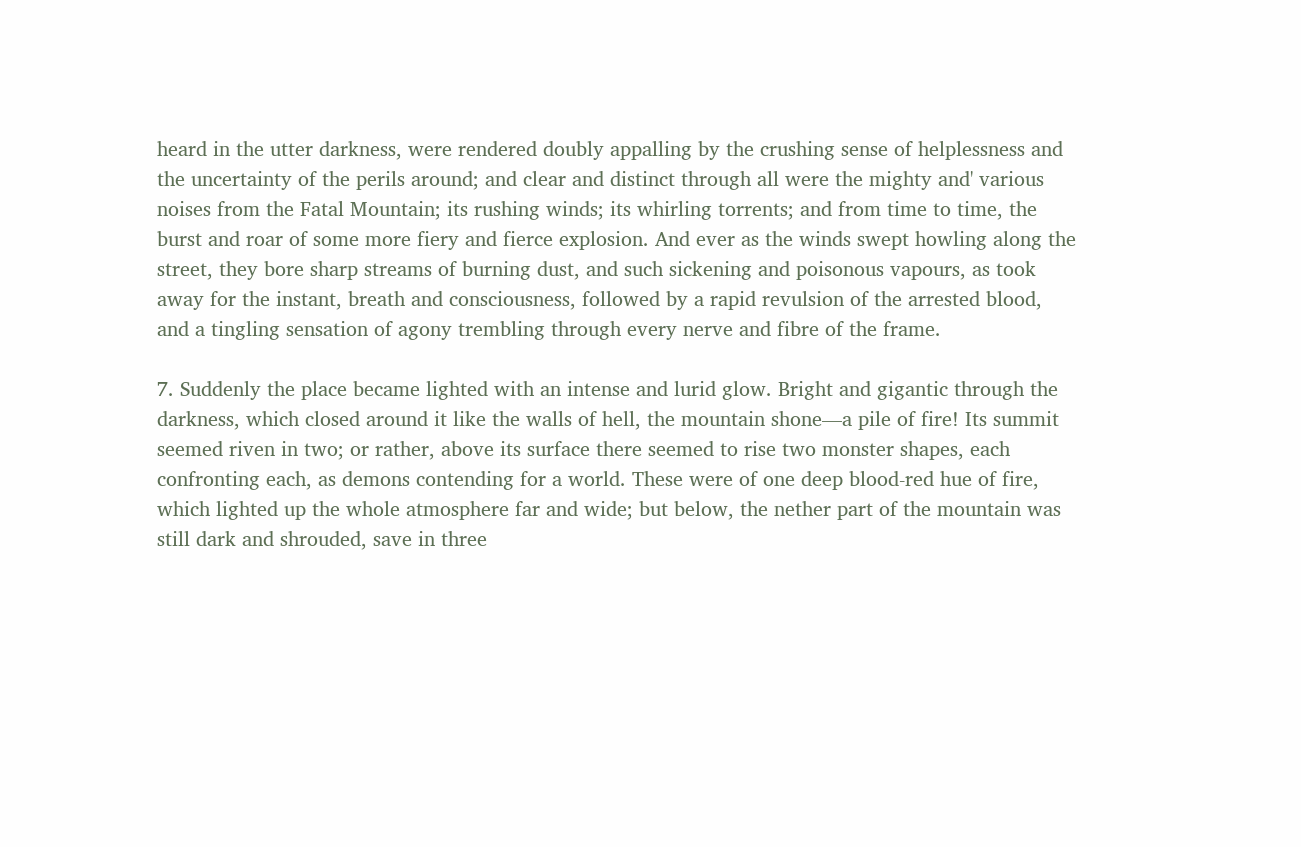heard in the utter darkness, were rendered doubly appalling by the crushing sense of helplessness and the uncertainty of the perils around; and clear and distinct through all were the mighty and' various noises from the Fatal Mountain; its rushing winds; its whirling torrents; and from time to time, the burst and roar of some more fiery and fierce explosion. And ever as the winds swept howling along the street, they bore sharp streams of burning dust, and such sickening and poisonous vapours, as took away for the instant, breath and consciousness, followed by a rapid revulsion of the arrested blood, and a tingling sensation of agony trembling through every nerve and fibre of the frame.

7. Suddenly the place became lighted with an intense and lurid glow. Bright and gigantic through the darkness, which closed around it like the walls of hell, the mountain shone—a pile of fire! Its summit seemed riven in two; or rather, above its surface there seemed to rise two monster shapes, each confronting each, as demons contending for a world. These were of one deep blood-red hue of fire, which lighted up the whole atmosphere far and wide; but below, the nether part of the mountain was still dark and shrouded, save in three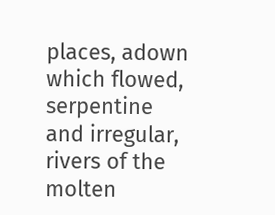places, adown which flowed, serpentine and irregular, rivers of the molten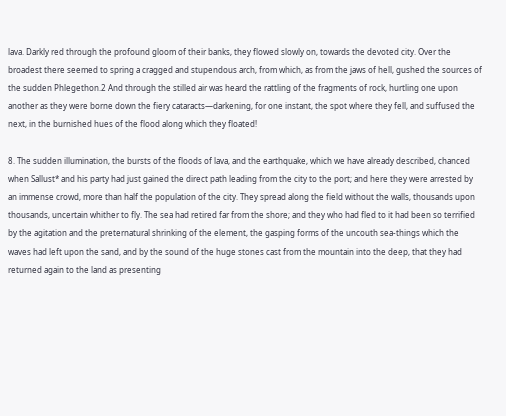lava. Darkly red through the profound gloom of their banks, they flowed slowly on, towards the devoted city. Over the broadest there seemed to spring a cragged and stupendous arch, from which, as from the jaws of hell, gushed the sources of the sudden Phlegethon.2 And through the stilled air was heard the rattling of the fragments of rock, hurtling one upon another as they were borne down the fiery cataracts—darkening, for one instant, the spot where they fell, and suffused the next, in the burnished hues of the flood along which they floated!

8. The sudden illumination, the bursts of the floods of lava, and the earthquake, which we have already described, chanced when Sallust* and his party had just gained the direct path leading from the city to the port; and here they were arrested by an immense crowd, more than half the population of the city. They spread along the field without the walls, thousands upon thousands, uncertain whither to fly. The sea had retired far from the shore; and they who had fled to it had been so terrified by the agitation and the preternatural shrinking of the element, the gasping forms of the uncouth sea-things which the waves had left upon the sand, and by the sound of the huge stones cast from the mountain into the deep, that they had returned again to the land as presenting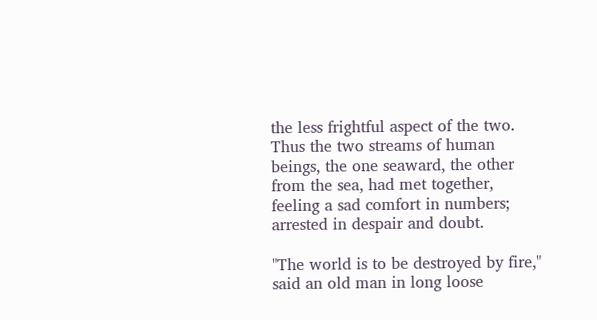the less frightful aspect of the two. Thus the two streams of human beings, the one seaward, the other from the sea, had met together, feeling a sad comfort in numbers; arrested in despair and doubt.

"The world is to be destroyed by fire," said an old man in long loose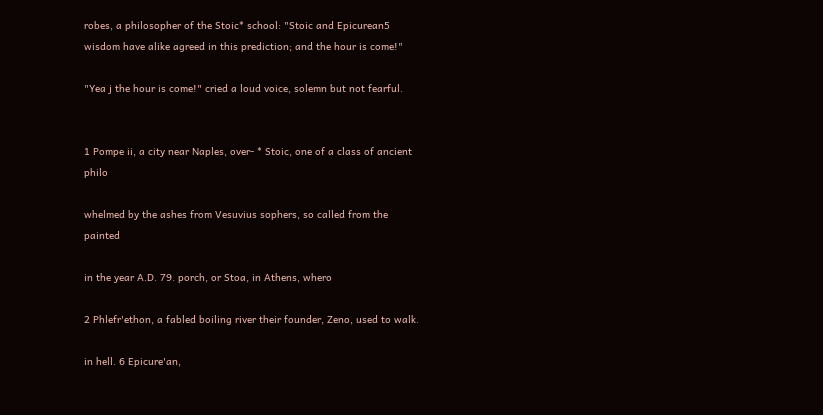robes, a philosopher of the Stoic* school: "Stoic and Epicurean5 wisdom have alike agreed in this prediction; and the hour is come!"

"Yea j the hour is come!" cried a loud voice, solemn but not fearful.


1 Pompe ii, a city near Naples, over- * Stoic, one of a class of ancient philo

whelmed by the ashes from Vesuvius sophers, so called from the painted

in the year A.D. 79. porch, or Stoa, in Athens, whero

2 Phlefr'ethon, a fabled boiling river their founder, Zeno, used to walk.

in hell. 6 Epicure'an,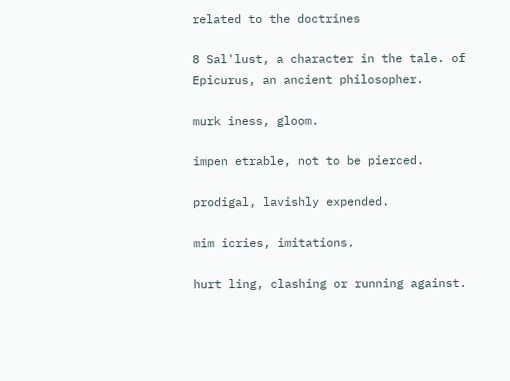related to the doctrines

8 Sal'lust, a character in the tale. of Epicurus, an ancient philosopher.

murk iness, gloom.

impen etrable, not to be pierced.

prodigal, lavishly expended.

mim icries, imitations.

hurt ling, clashing or running against.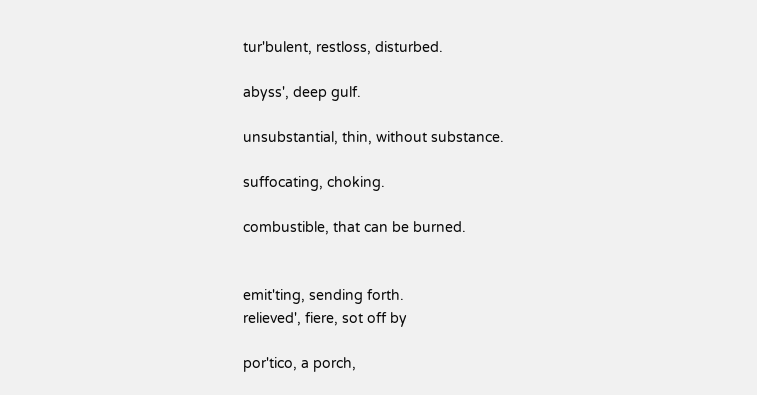tur'bulent, restloss, disturbed.

abyss', deep gulf.

unsubstantial, thin, without substance.

suffocating, choking.

combustible, that can be burned.


emit'ting, sending forth.
relieved', fiere, sot off by

por'tico, a porch,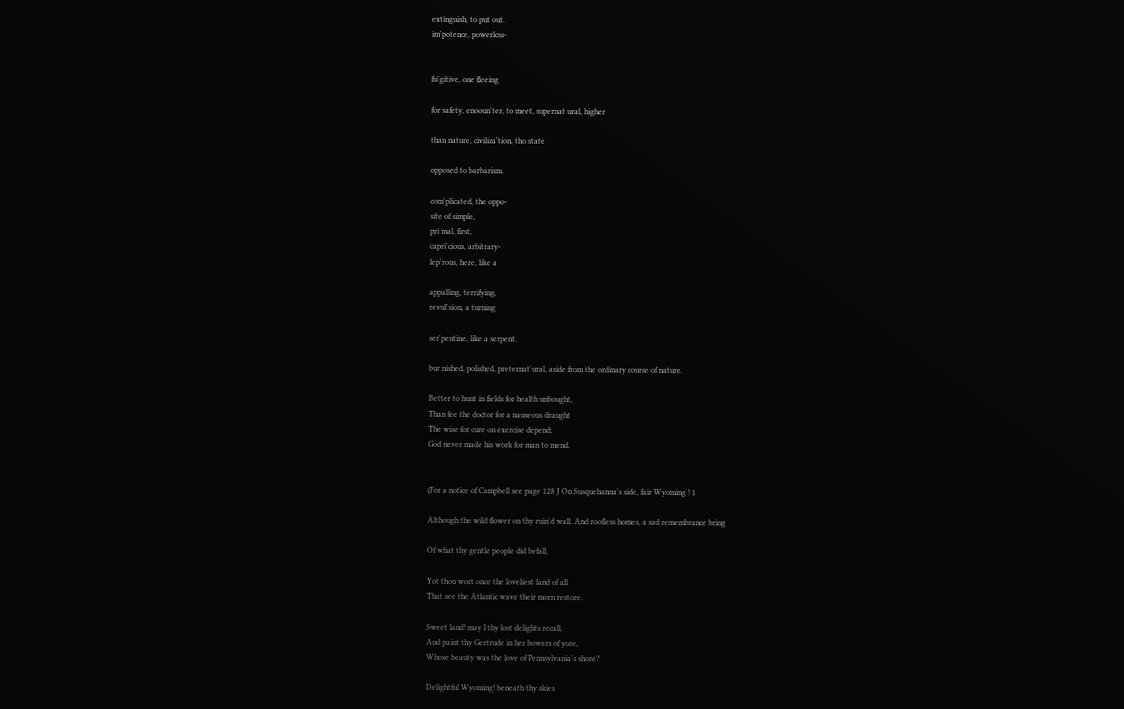extinguish, to put out.
im'potence, powerlcss-


fu'gitive, one fleeing

for safety, enooun'ter, to meet, supernat ural, higher

than nature, civiliza'tion, tho state

opposed to barbarism.

com'plicated, the oppo-
site of simple,
pri mal, first,
capri'cious, arbitrary-
lep'rous, here, like a

appalling, terrifying,
revul'sion, a turning

ser'pentine, like a serpent.

bur nished, polished, preternat'ural, aside from the ordinary course of nature.

Better to hunt in fields for health unbought,
Than fee the doctor for a nauseous draught
The wise for cure on exercise depend;
God never made his work for man to mend.


(For a notice of Campbell see page 128 J On Susquehanna's side, fair Wyoming ! 1

Although the wild flower on thy ruin'd wall. And roofless homes, a sad remembrance bring

Of what thy gentle people did befall,

Yot thou wort once the loveliest land of all
That see the Atlantic wave their morn restore.

Sweet land! may I thy lost delights recall,
And paint thy Gertrude in her bowers of yore,
Whose beauty was the love of Pennsylvania's shore?

Delightful Wyoming! beneath thy skies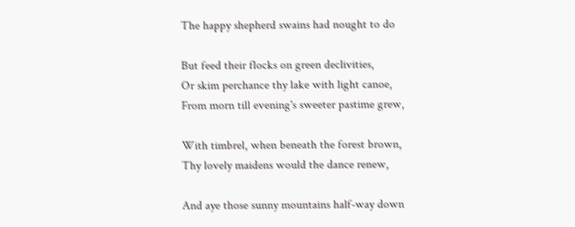The happy shepherd swains had nought to do

But feed their flocks on green declivities,
Or skim perchance thy lake with light canoe,
From morn till evening's sweeter pastime grew,

With timbrel, when beneath the forest brown,
Thy lovely maidens would the dance renew,

And aye those sunny mountains half-way down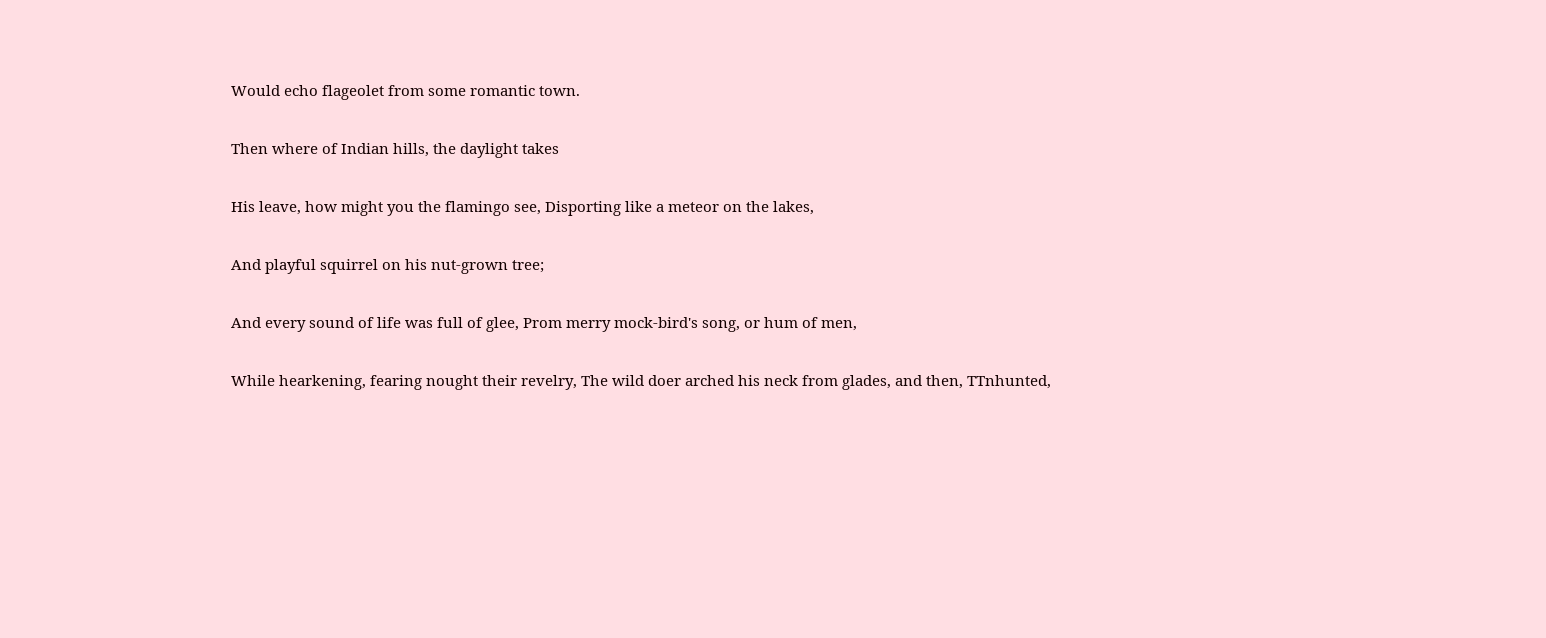Would echo flageolet from some romantic town.

Then where of Indian hills, the daylight takes

His leave, how might you the flamingo see, Disporting like a meteor on the lakes,

And playful squirrel on his nut-grown tree;

And every sound of life was full of glee, Prom merry mock-bird's song, or hum of men,

While hearkening, fearing nought their revelry, The wild doer arched his neck from glades, and then, TTnhunted,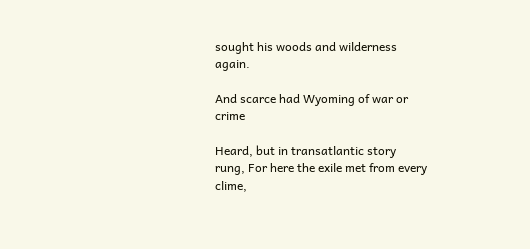sought his woods and wilderness again.

And scarce had Wyoming of war or crime

Heard, but in transatlantic story rung, For here the exile met from every clime,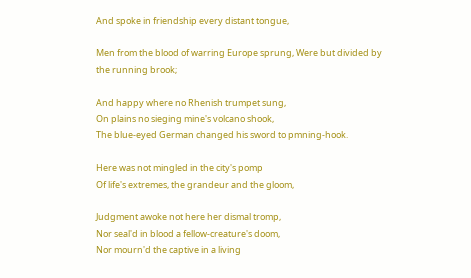And spoke in friendship every distant tongue,

Men from the blood of warring Europe sprung, Were but divided by the running brook;

And happy where no Rhenish trumpet sung,
On plains no sieging mine's volcano shook,
The blue-eyed German changed his sword to pmning-hook.

Here was not mingled in the city's pomp
Of life's extremes, the grandeur and the gloom,

Judgment awoke not here her dismal tromp,
Nor seal'd in blood a fellow-creature's doom,
Nor mourn'd the captive in a living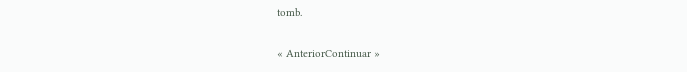tomb.

« AnteriorContinuar »